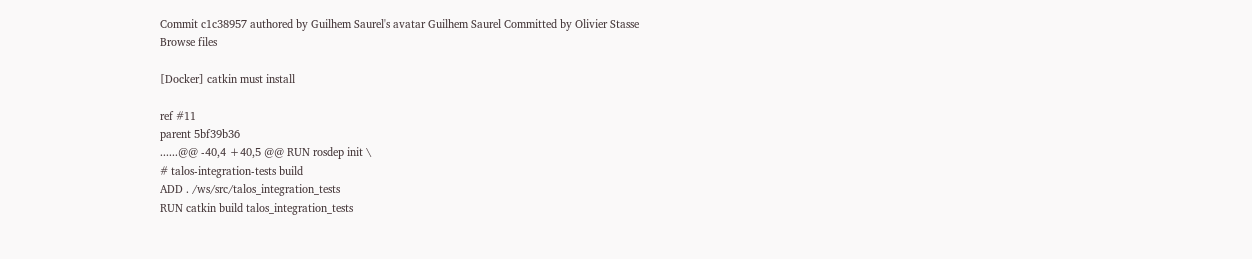Commit c1c38957 authored by Guilhem Saurel's avatar Guilhem Saurel Committed by Olivier Stasse
Browse files

[Docker] catkin must install

ref #11
parent 5bf39b36
......@@ -40,4 +40,5 @@ RUN rosdep init \
# talos-integration-tests build
ADD . /ws/src/talos_integration_tests
RUN catkin build talos_integration_tests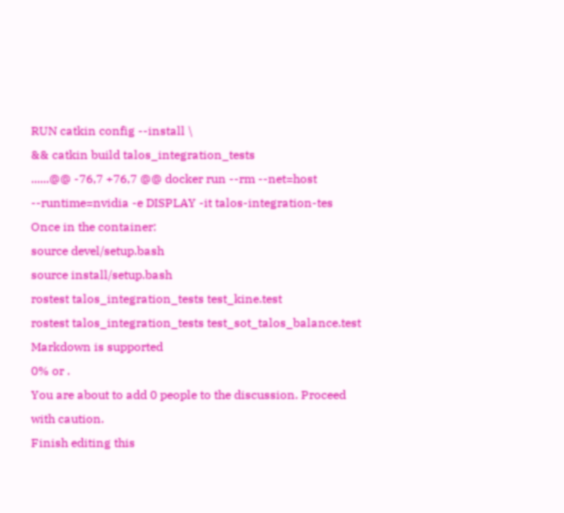RUN catkin config --install \
&& catkin build talos_integration_tests
......@@ -76,7 +76,7 @@ docker run --rm --net=host --runtime=nvidia -e DISPLAY -it talos-integration-tes
Once in the container:
source devel/setup.bash
source install/setup.bash
rostest talos_integration_tests test_kine.test
rostest talos_integration_tests test_sot_talos_balance.test
Markdown is supported
0% or .
You are about to add 0 people to the discussion. Proceed with caution.
Finish editing this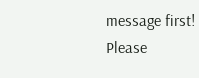message first!
Please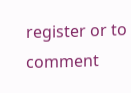register or to comment